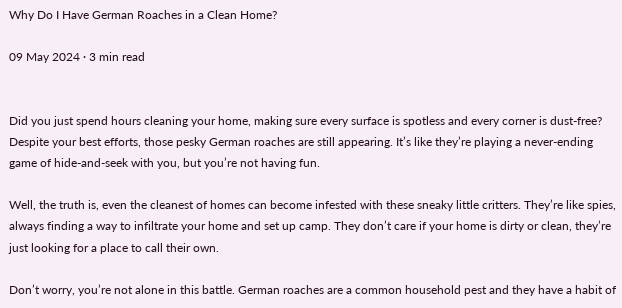Why Do I Have German Roaches in a Clean Home?

09 May 2024 · 3 min read


Did you just spend hours cleaning your home, making sure every surface is spotless and every corner is dust-free? Despite your best efforts, those pesky German roaches are still appearing. It’s like they’re playing a never-ending game of hide-and-seek with you, but you’re not having fun.

Well, the truth is, even the cleanest of homes can become infested with these sneaky little critters. They’re like spies, always finding a way to infiltrate your home and set up camp. They don’t care if your home is dirty or clean, they’re just looking for a place to call their own.

Don’t worry, you’re not alone in this battle. German roaches are a common household pest and they have a habit of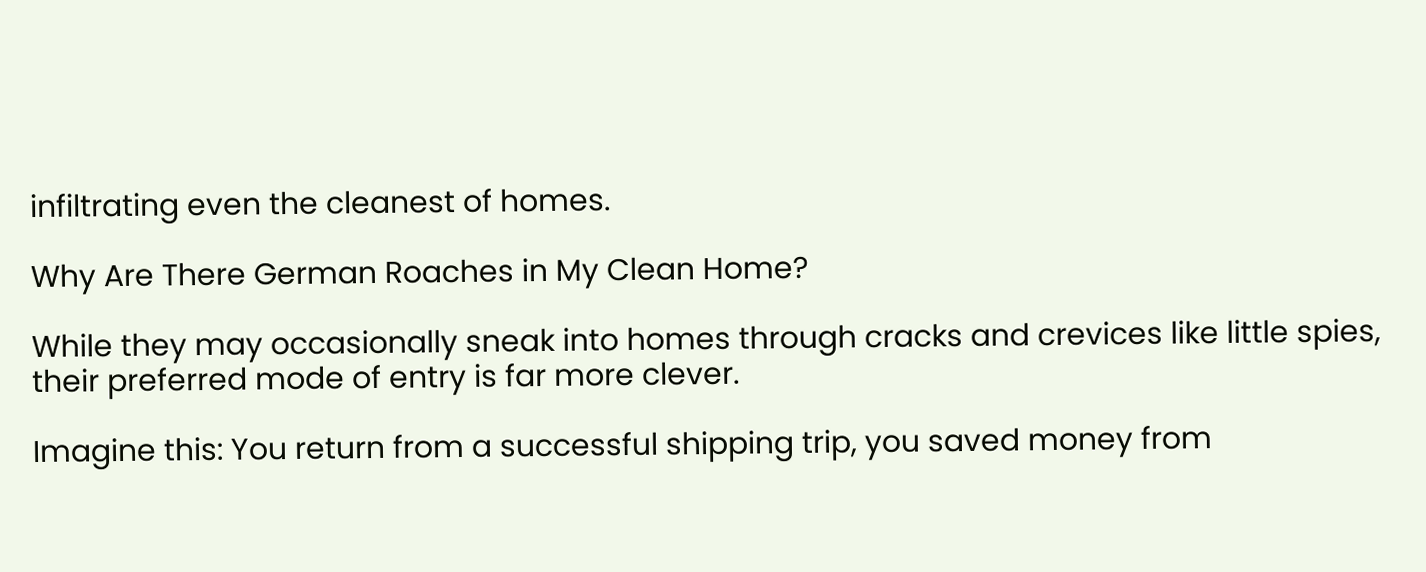infiltrating even the cleanest of homes.

Why Are There German Roaches in My Clean Home?

While they may occasionally sneak into homes through cracks and crevices like little spies, their preferred mode of entry is far more clever.

Imagine this: You return from a successful shipping trip, you saved money from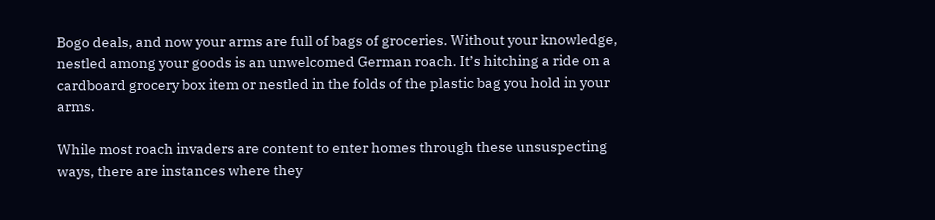Bogo deals, and now your arms are full of bags of groceries. Without your knowledge, nestled among your goods is an unwelcomed German roach. It’s hitching a ride on a cardboard grocery box item or nestled in the folds of the plastic bag you hold in your arms.

While most roach invaders are content to enter homes through these unsuspecting ways, there are instances where they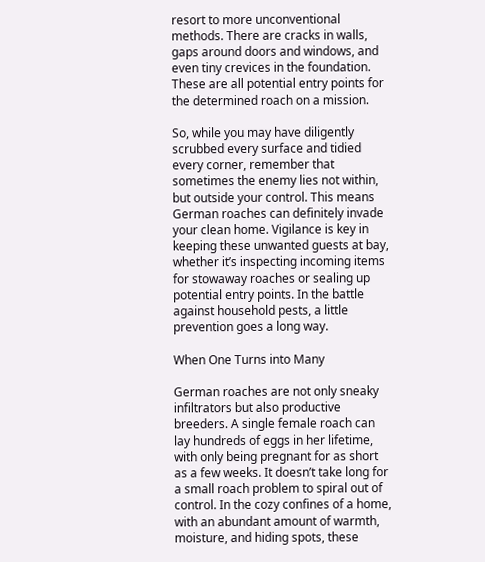resort to more unconventional methods. There are cracks in walls, gaps around doors and windows, and even tiny crevices in the foundation. These are all potential entry points for the determined roach on a mission.

So, while you may have diligently scrubbed every surface and tidied every corner, remember that sometimes the enemy lies not within, but outside your control. This means German roaches can definitely invade your clean home. Vigilance is key in keeping these unwanted guests at bay, whether it’s inspecting incoming items for stowaway roaches or sealing up potential entry points. In the battle against household pests, a little prevention goes a long way.

When One Turns into Many

German roaches are not only sneaky infiltrators but also productive breeders. A single female roach can lay hundreds of eggs in her lifetime, with only being pregnant for as short as a few weeks. It doesn’t take long for a small roach problem to spiral out of control. In the cozy confines of a home, with an abundant amount of warmth, moisture, and hiding spots, these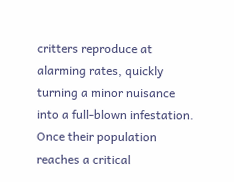critters reproduce at alarming rates, quickly turning a minor nuisance into a full-blown infestation. Once their population reaches a critical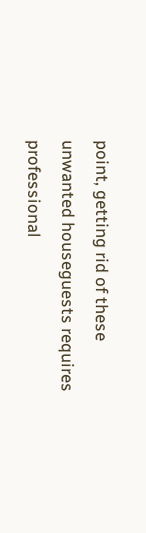point, getting rid of these unwanted houseguests requires professional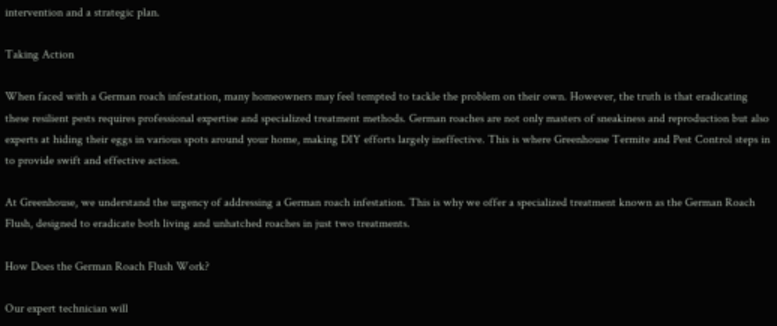intervention and a strategic plan.

Taking Action

When faced with a German roach infestation, many homeowners may feel tempted to tackle the problem on their own. However, the truth is that eradicating these resilient pests requires professional expertise and specialized treatment methods. German roaches are not only masters of sneakiness and reproduction but also experts at hiding their eggs in various spots around your home, making DIY efforts largely ineffective. This is where Greenhouse Termite and Pest Control steps in to provide swift and effective action.

At Greenhouse, we understand the urgency of addressing a German roach infestation. This is why we offer a specialized treatment known as the German Roach Flush, designed to eradicate both living and unhatched roaches in just two treatments.

How Does the German Roach Flush Work?

Our expert technician will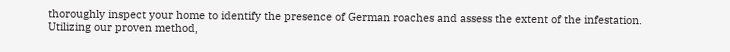thoroughly inspect your home to identify the presence of German roaches and assess the extent of the infestation. Utilizing our proven method,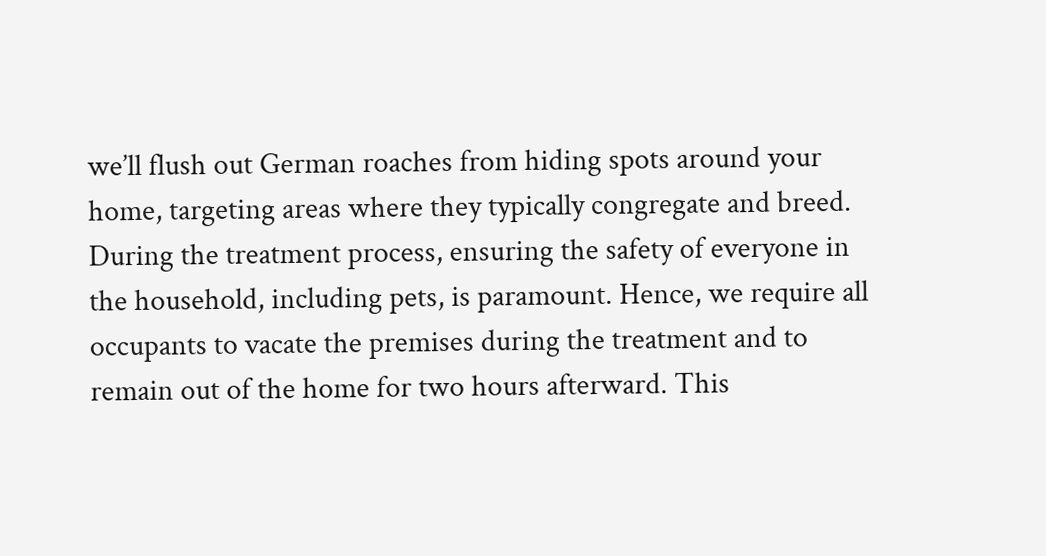we’ll flush out German roaches from hiding spots around your home, targeting areas where they typically congregate and breed. During the treatment process, ensuring the safety of everyone in the household, including pets, is paramount. Hence, we require all occupants to vacate the premises during the treatment and to remain out of the home for two hours afterward. This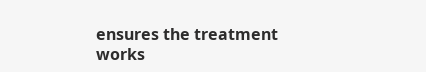ensures the treatment works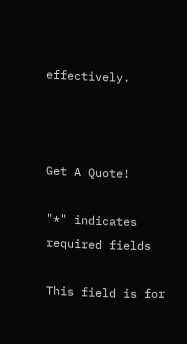effectively.



Get A Quote!

"*" indicates required fields

This field is for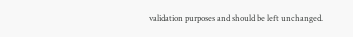validation purposes and should be left unchanged.